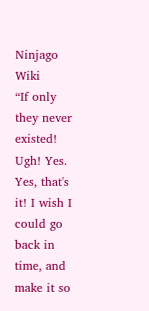Ninjago Wiki
“If only they never existed! Ugh! Yes. Yes, that's it! I wish I could go back in time, and make it so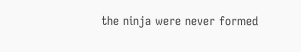the ninja were never formed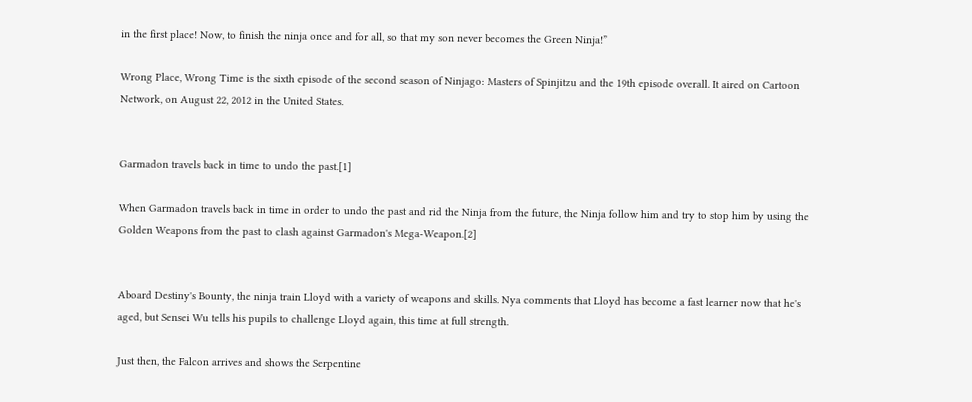in the first place! Now, to finish the ninja once and for all, so that my son never becomes the Green Ninja!”

Wrong Place, Wrong Time is the sixth episode of the second season of Ninjago: Masters of Spinjitzu and the 19th episode overall. It aired on Cartoon Network, on August 22, 2012 in the United States.


Garmadon travels back in time to undo the past.[1]

When Garmadon travels back in time in order to undo the past and rid the Ninja from the future, the Ninja follow him and try to stop him by using the Golden Weapons from the past to clash against Garmadon's Mega-Weapon.[2]


Aboard Destiny's Bounty, the ninja train Lloyd with a variety of weapons and skills. Nya comments that Lloyd has become a fast learner now that he's aged, but Sensei Wu tells his pupils to challenge Lloyd again, this time at full strength.

Just then, the Falcon arrives and shows the Serpentine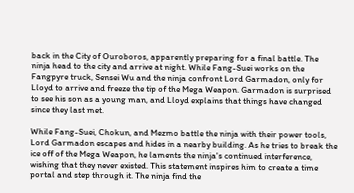back in the City of Ouroboros, apparently preparing for a final battle. The ninja head to the city and arrive at night. While Fang-Suei works on the Fangpyre truck, Sensei Wu and the ninja confront Lord Garmadon, only for Lloyd to arrive and freeze the tip of the Mega Weapon. Garmadon is surprised to see his son as a young man, and Lloyd explains that things have changed since they last met.

While Fang-Suei, Chokun, and Mezmo battle the ninja with their power tools, Lord Garmadon escapes and hides in a nearby building. As he tries to break the ice off of the Mega Weapon, he laments the ninja's continued interference, wishing that they never existed. This statement inspires him to create a time portal and step through it. The ninja find the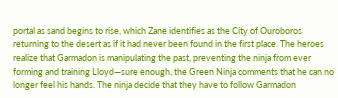portal as sand begins to rise, which Zane identifies as the City of Ouroboros returning to the desert as if it had never been found in the first place. The heroes realize that Garmadon is manipulating the past, preventing the ninja from ever forming and training Lloyd—sure enough, the Green Ninja comments that he can no longer feel his hands. The ninja decide that they have to follow Garmadon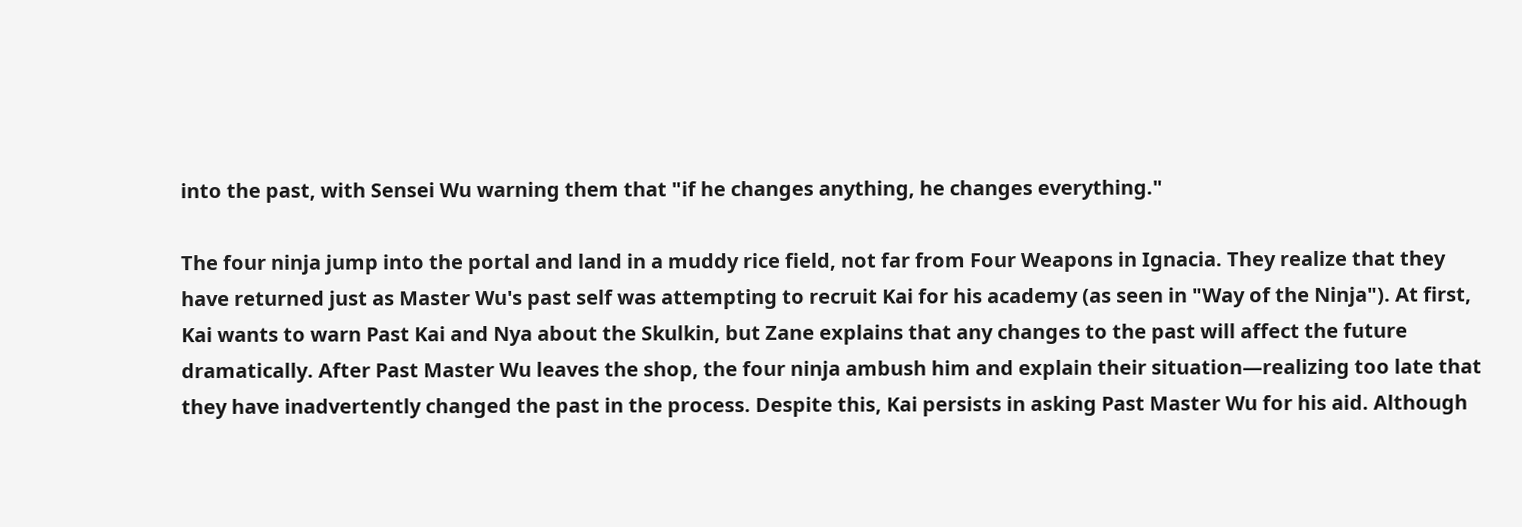into the past, with Sensei Wu warning them that "if he changes anything, he changes everything."

The four ninja jump into the portal and land in a muddy rice field, not far from Four Weapons in Ignacia. They realize that they have returned just as Master Wu's past self was attempting to recruit Kai for his academy (as seen in "Way of the Ninja"). At first, Kai wants to warn Past Kai and Nya about the Skulkin, but Zane explains that any changes to the past will affect the future dramatically. After Past Master Wu leaves the shop, the four ninja ambush him and explain their situation—realizing too late that they have inadvertently changed the past in the process. Despite this, Kai persists in asking Past Master Wu for his aid. Although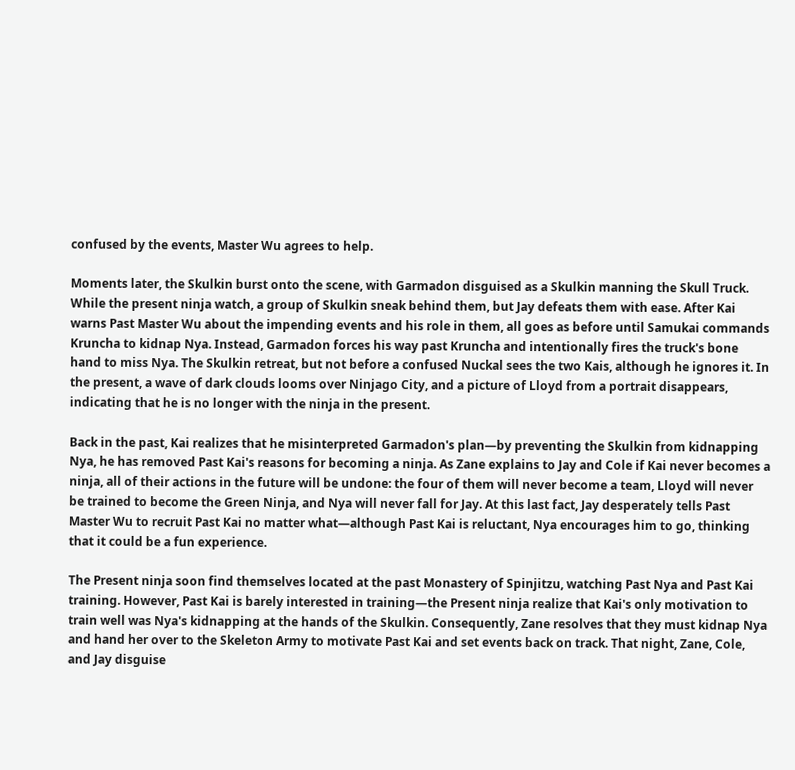confused by the events, Master Wu agrees to help.

Moments later, the Skulkin burst onto the scene, with Garmadon disguised as a Skulkin manning the Skull Truck. While the present ninja watch, a group of Skulkin sneak behind them, but Jay defeats them with ease. After Kai warns Past Master Wu about the impending events and his role in them, all goes as before until Samukai commands Kruncha to kidnap Nya. Instead, Garmadon forces his way past Kruncha and intentionally fires the truck's bone hand to miss Nya. The Skulkin retreat, but not before a confused Nuckal sees the two Kais, although he ignores it. In the present, a wave of dark clouds looms over Ninjago City, and a picture of Lloyd from a portrait disappears, indicating that he is no longer with the ninja in the present.

Back in the past, Kai realizes that he misinterpreted Garmadon's plan—by preventing the Skulkin from kidnapping Nya, he has removed Past Kai's reasons for becoming a ninja. As Zane explains to Jay and Cole if Kai never becomes a ninja, all of their actions in the future will be undone: the four of them will never become a team, Lloyd will never be trained to become the Green Ninja, and Nya will never fall for Jay. At this last fact, Jay desperately tells Past Master Wu to recruit Past Kai no matter what—although Past Kai is reluctant, Nya encourages him to go, thinking that it could be a fun experience.

The Present ninja soon find themselves located at the past Monastery of Spinjitzu, watching Past Nya and Past Kai training. However, Past Kai is barely interested in training—the Present ninja realize that Kai's only motivation to train well was Nya's kidnapping at the hands of the Skulkin. Consequently, Zane resolves that they must kidnap Nya and hand her over to the Skeleton Army to motivate Past Kai and set events back on track. That night, Zane, Cole, and Jay disguise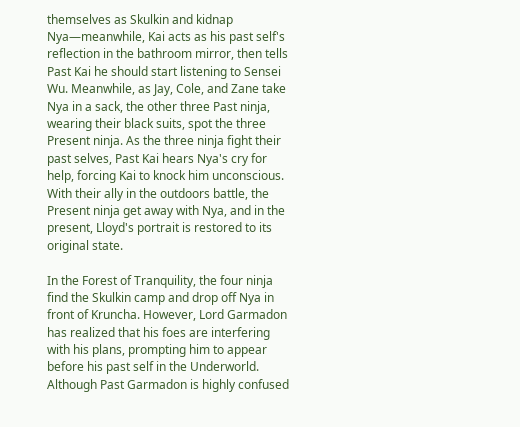themselves as Skulkin and kidnap Nya—meanwhile, Kai acts as his past self's reflection in the bathroom mirror, then tells Past Kai he should start listening to Sensei Wu. Meanwhile, as Jay, Cole, and Zane take Nya in a sack, the other three Past ninja, wearing their black suits, spot the three Present ninja. As the three ninja fight their past selves, Past Kai hears Nya's cry for help, forcing Kai to knock him unconscious. With their ally in the outdoors battle, the Present ninja get away with Nya, and in the present, Lloyd's portrait is restored to its original state.

In the Forest of Tranquility, the four ninja find the Skulkin camp and drop off Nya in front of Kruncha. However, Lord Garmadon has realized that his foes are interfering with his plans, prompting him to appear before his past self in the Underworld. Although Past Garmadon is highly confused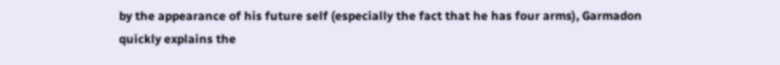by the appearance of his future self (especially the fact that he has four arms), Garmadon quickly explains the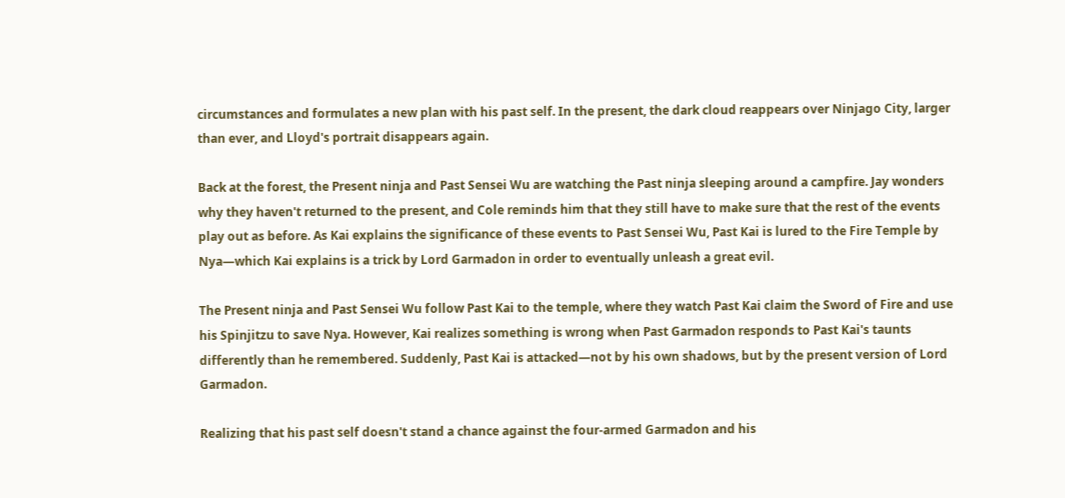circumstances and formulates a new plan with his past self. In the present, the dark cloud reappears over Ninjago City, larger than ever, and Lloyd's portrait disappears again.

Back at the forest, the Present ninja and Past Sensei Wu are watching the Past ninja sleeping around a campfire. Jay wonders why they haven't returned to the present, and Cole reminds him that they still have to make sure that the rest of the events play out as before. As Kai explains the significance of these events to Past Sensei Wu, Past Kai is lured to the Fire Temple by Nya—which Kai explains is a trick by Lord Garmadon in order to eventually unleash a great evil.

The Present ninja and Past Sensei Wu follow Past Kai to the temple, where they watch Past Kai claim the Sword of Fire and use his Spinjitzu to save Nya. However, Kai realizes something is wrong when Past Garmadon responds to Past Kai's taunts differently than he remembered. Suddenly, Past Kai is attacked—not by his own shadows, but by the present version of Lord Garmadon.

Realizing that his past self doesn't stand a chance against the four-armed Garmadon and his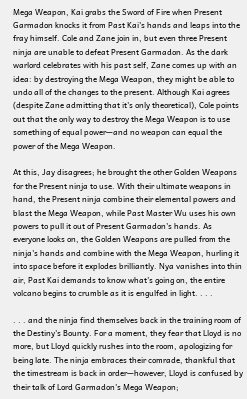Mega Weapon, Kai grabs the Sword of Fire when Present Garmadon knocks it from Past Kai's hands and leaps into the fray himself. Cole and Zane join in, but even three Present ninja are unable to defeat Present Garmadon. As the dark warlord celebrates with his past self, Zane comes up with an idea: by destroying the Mega Weapon, they might be able to undo all of the changes to the present. Although Kai agrees (despite Zane admitting that it's only theoretical), Cole points out that the only way to destroy the Mega Weapon is to use something of equal power—and no weapon can equal the power of the Mega Weapon.

At this, Jay disagrees; he brought the other Golden Weapons for the Present ninja to use. With their ultimate weapons in hand, the Present ninja combine their elemental powers and blast the Mega Weapon, while Past Master Wu uses his own powers to pull it out of Present Garmadon's hands. As everyone looks on, the Golden Weapons are pulled from the ninja's hands and combine with the Mega Weapon, hurling it into space before it explodes brilliantly. Nya vanishes into thin air, Past Kai demands to know what's going on, the entire volcano begins to crumble as it is engulfed in light. . . .

. . . and the ninja find themselves back in the training room of the Destiny's Bounty. For a moment, they fear that Lloyd is no more, but Lloyd quickly rushes into the room, apologizing for being late. The ninja embraces their comrade, thankful that the timestream is back in order—however, Lloyd is confused by their talk of Lord Garmadon's Mega Weapon;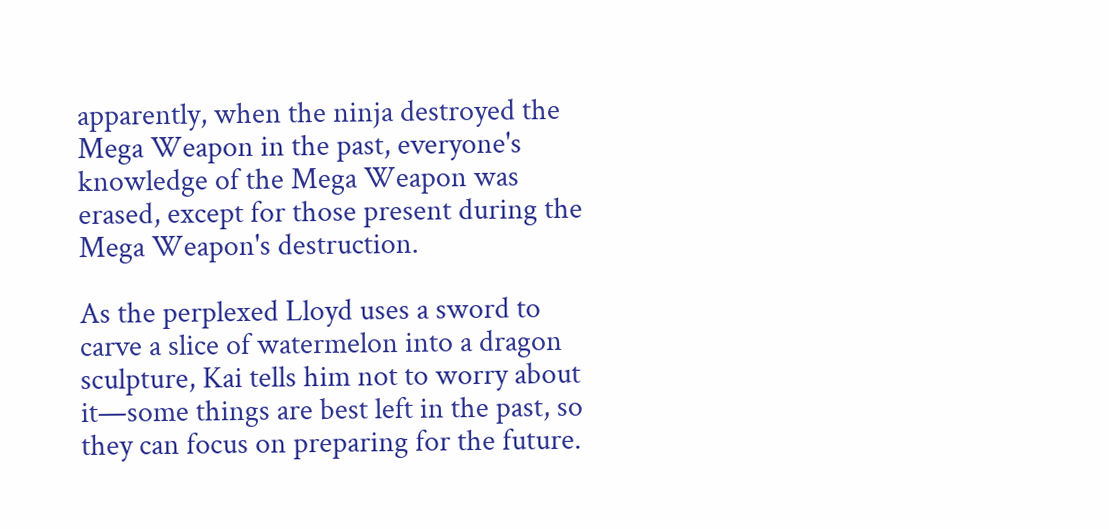apparently, when the ninja destroyed the Mega Weapon in the past, everyone's knowledge of the Mega Weapon was erased, except for those present during the Mega Weapon's destruction.

As the perplexed Lloyd uses a sword to carve a slice of watermelon into a dragon sculpture, Kai tells him not to worry about it—some things are best left in the past, so they can focus on preparing for the future.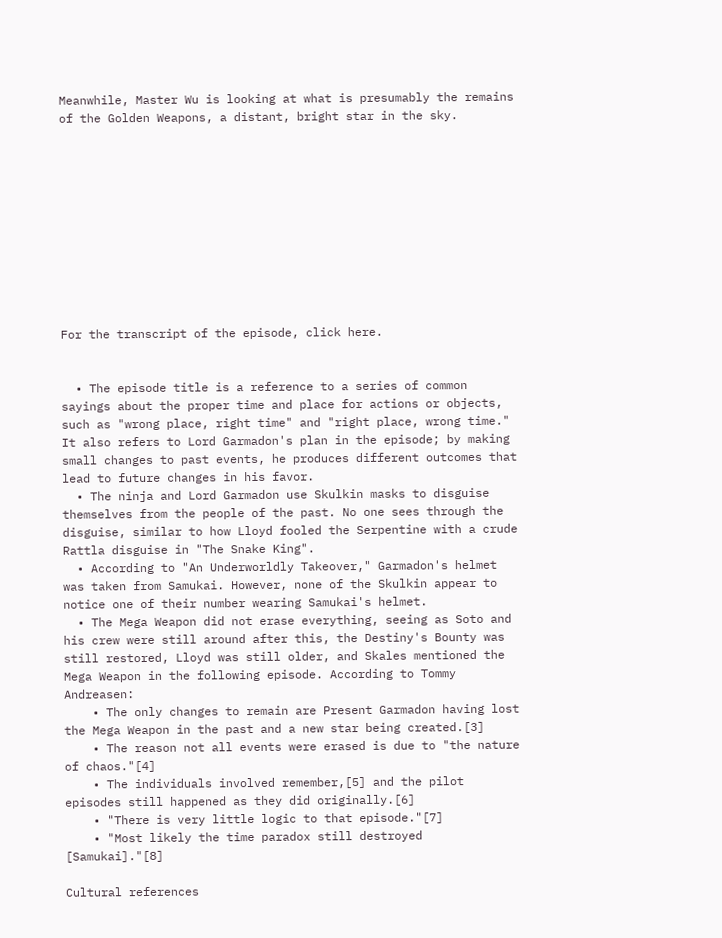Meanwhile, Master Wu is looking at what is presumably the remains of the Golden Weapons, a distant, bright star in the sky.











For the transcript of the episode, click here.


  • The episode title is a reference to a series of common sayings about the proper time and place for actions or objects, such as "wrong place, right time" and "right place, wrong time." It also refers to Lord Garmadon's plan in the episode; by making small changes to past events, he produces different outcomes that lead to future changes in his favor.
  • The ninja and Lord Garmadon use Skulkin masks to disguise themselves from the people of the past. No one sees through the disguise, similar to how Lloyd fooled the Serpentine with a crude Rattla disguise in "The Snake King".
  • According to "An Underworldly Takeover," Garmadon's helmet was taken from Samukai. However, none of the Skulkin appear to notice one of their number wearing Samukai's helmet.
  • The Mega Weapon did not erase everything, seeing as Soto and his crew were still around after this, the Destiny's Bounty was still restored, Lloyd was still older, and Skales mentioned the Mega Weapon in the following episode. According to Tommy Andreasen:
    • The only changes to remain are Present Garmadon having lost the Mega Weapon in the past and a new star being created.[3]
    • The reason not all events were erased is due to "the nature of chaos."[4]
    • The individuals involved remember,[5] and the pilot episodes still happened as they did originally.[6]
    • "There is very little logic to that episode."[7]
    • "Most likely the time paradox still destroyed [Samukai]."[8]

Cultural references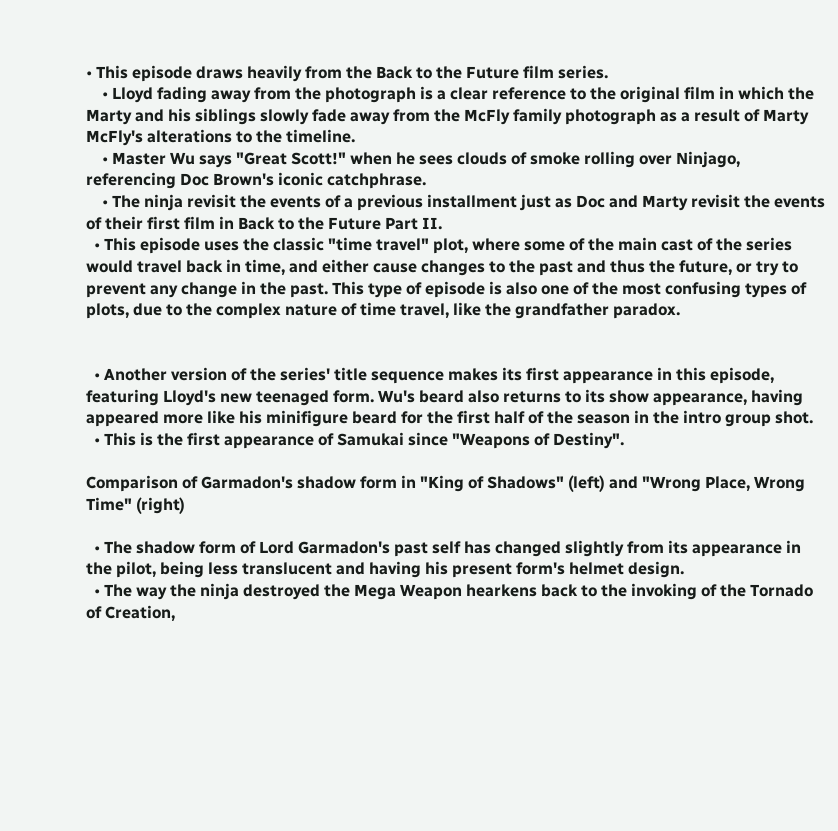• This episode draws heavily from the Back to the Future film series.
    • Lloyd fading away from the photograph is a clear reference to the original film in which the Marty and his siblings slowly fade away from the McFly family photograph as a result of Marty McFly's alterations to the timeline.
    • Master Wu says "Great Scott!" when he sees clouds of smoke rolling over Ninjago, referencing Doc Brown's iconic catchphrase.
    • The ninja revisit the events of a previous installment just as Doc and Marty revisit the events of their first film in Back to the Future Part II.
  • This episode uses the classic "time travel" plot, where some of the main cast of the series would travel back in time, and either cause changes to the past and thus the future, or try to prevent any change in the past. This type of episode is also one of the most confusing types of plots, due to the complex nature of time travel, like the grandfather paradox.


  • Another version of the series' title sequence makes its first appearance in this episode, featuring Lloyd's new teenaged form. Wu's beard also returns to its show appearance, having appeared more like his minifigure beard for the first half of the season in the intro group shot.
  • This is the first appearance of Samukai since "Weapons of Destiny".

Comparison of Garmadon's shadow form in "King of Shadows" (left) and "Wrong Place, Wrong Time" (right)

  • The shadow form of Lord Garmadon's past self has changed slightly from its appearance in the pilot, being less translucent and having his present form's helmet design.
  • The way the ninja destroyed the Mega Weapon hearkens back to the invoking of the Tornado of Creation,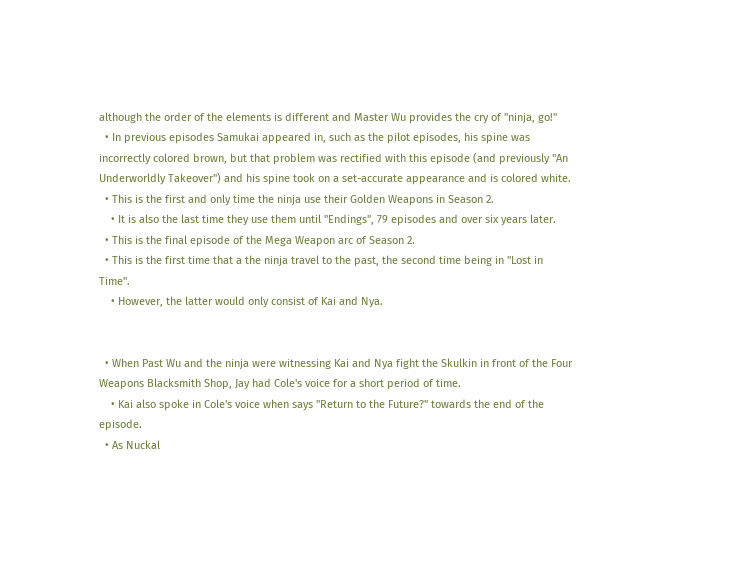although the order of the elements is different and Master Wu provides the cry of "ninja, go!"
  • In previous episodes Samukai appeared in, such as the pilot episodes, his spine was incorrectly colored brown, but that problem was rectified with this episode (and previously "An Underworldly Takeover") and his spine took on a set-accurate appearance and is colored white.
  • This is the first and only time the ninja use their Golden Weapons in Season 2.
    • It is also the last time they use them until "Endings", 79 episodes and over six years later.
  • This is the final episode of the Mega Weapon arc of Season 2.
  • This is the first time that a the ninja travel to the past, the second time being in "Lost in Time".
    • However, the latter would only consist of Kai and Nya.


  • When Past Wu and the ninja were witnessing Kai and Nya fight the Skulkin in front of the Four Weapons Blacksmith Shop, Jay had Cole's voice for a short period of time.
    • Kai also spoke in Cole's voice when says "Return to the Future?" towards the end of the episode.
  • As Nuckal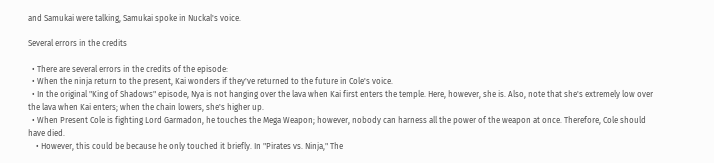and Samukai were talking, Samukai spoke in Nuckal's voice.

Several errors in the credits

  • There are several errors in the credits of the episode:
  • When the ninja return to the present, Kai wonders if they've returned to the future in Cole's voice.
  • In the original "King of Shadows" episode, Nya is not hanging over the lava when Kai first enters the temple. Here, however, she is. Also, note that she's extremely low over the lava when Kai enters; when the chain lowers, she's higher up.
  • When Present Cole is fighting Lord Garmadon, he touches the Mega Weapon; however, nobody can harness all the power of the weapon at once. Therefore, Cole should have died.
    • However, this could be because he only touched it briefly. In "Pirates vs. Ninja," The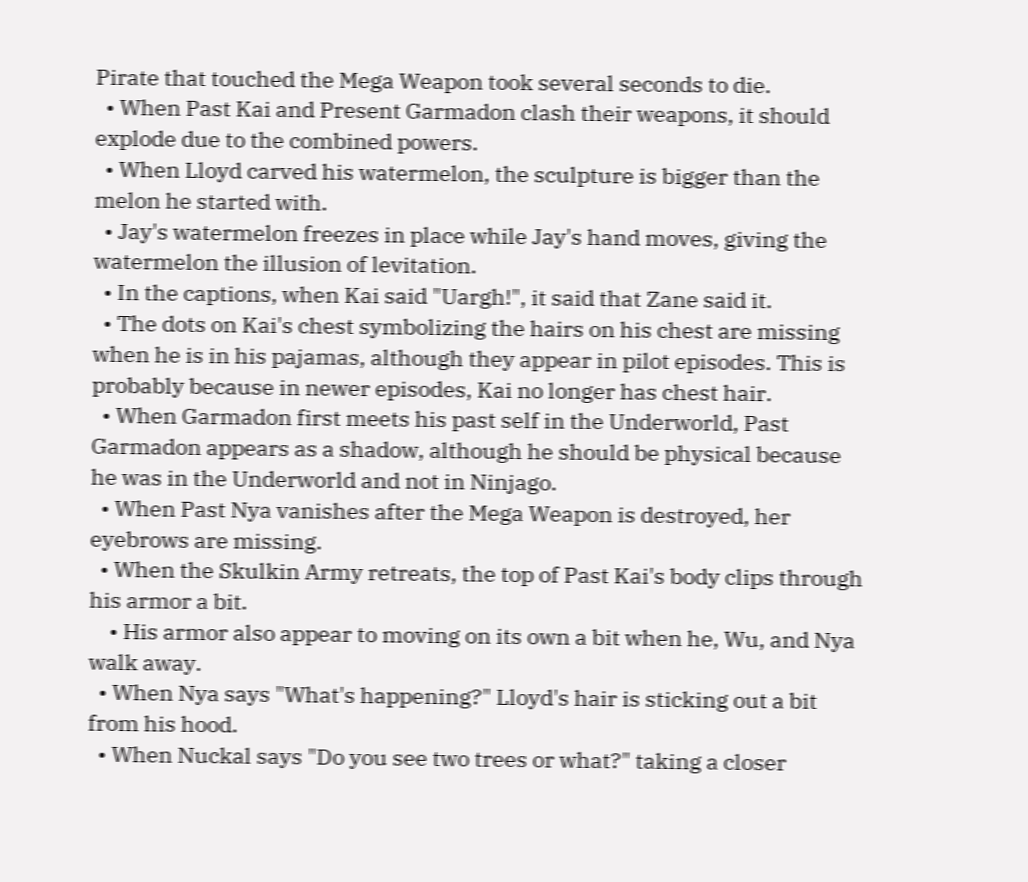Pirate that touched the Mega Weapon took several seconds to die.
  • When Past Kai and Present Garmadon clash their weapons, it should explode due to the combined powers.
  • When Lloyd carved his watermelon, the sculpture is bigger than the melon he started with.
  • Jay's watermelon freezes in place while Jay's hand moves, giving the watermelon the illusion of levitation.
  • In the captions, when Kai said "Uargh!", it said that Zane said it.
  • The dots on Kai's chest symbolizing the hairs on his chest are missing when he is in his pajamas, although they appear in pilot episodes. This is probably because in newer episodes, Kai no longer has chest hair.
  • When Garmadon first meets his past self in the Underworld, Past Garmadon appears as a shadow, although he should be physical because he was in the Underworld and not in Ninjago.
  • When Past Nya vanishes after the Mega Weapon is destroyed, her eyebrows are missing.
  • When the Skulkin Army retreats, the top of Past Kai's body clips through his armor a bit.
    • His armor also appear to moving on its own a bit when he, Wu, and Nya walk away.
  • When Nya says "What's happening?" Lloyd's hair is sticking out a bit from his hood.
  • When Nuckal says "Do you see two trees or what?" taking a closer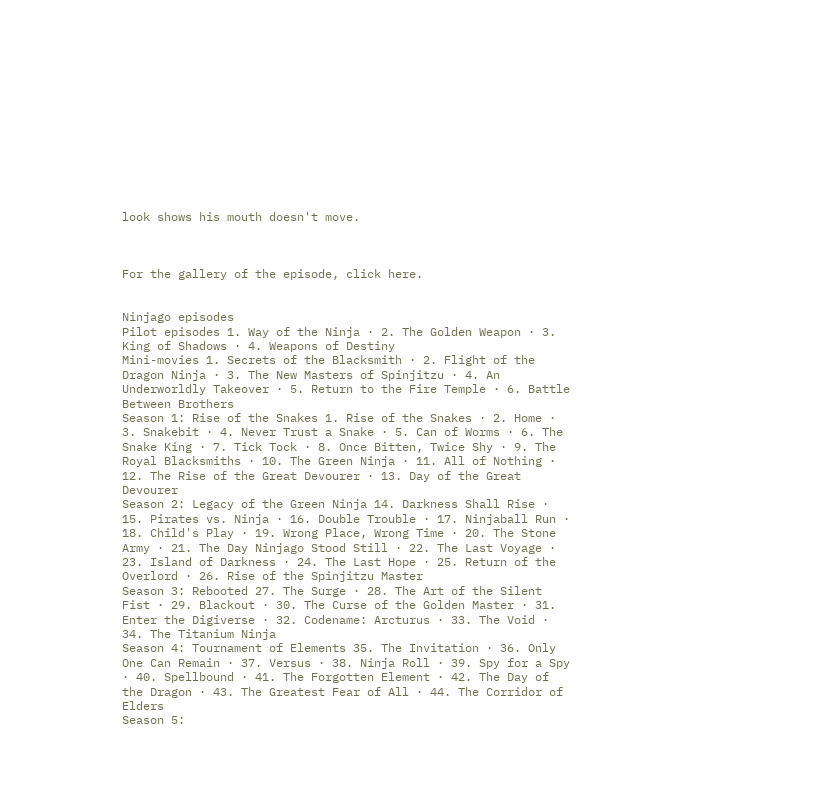look shows his mouth doesn't move.



For the gallery of the episode, click here.


Ninjago episodes
Pilot episodes 1. Way of the Ninja · 2. The Golden Weapon · 3. King of Shadows · 4. Weapons of Destiny
Mini-movies 1. Secrets of the Blacksmith · 2. Flight of the Dragon Ninja · 3. The New Masters of Spinjitzu · 4. An Underworldly Takeover · 5. Return to the Fire Temple · 6. Battle Between Brothers
Season 1: Rise of the Snakes 1. Rise of the Snakes · 2. Home · 3. Snakebit · 4. Never Trust a Snake · 5. Can of Worms · 6. The Snake King · 7. Tick Tock · 8. Once Bitten, Twice Shy · 9. The Royal Blacksmiths · 10. The Green Ninja · 11. All of Nothing · 12. The Rise of the Great Devourer · 13. Day of the Great Devourer
Season 2: Legacy of the Green Ninja 14. Darkness Shall Rise · 15. Pirates vs. Ninja · 16. Double Trouble · 17. Ninjaball Run · 18. Child's Play · 19. Wrong Place, Wrong Time · 20. The Stone Army · 21. The Day Ninjago Stood Still · 22. The Last Voyage · 23. Island of Darkness · 24. The Last Hope · 25. Return of the Overlord · 26. Rise of the Spinjitzu Master
Season 3: Rebooted 27. The Surge · 28. The Art of the Silent Fist · 29. Blackout · 30. The Curse of the Golden Master · 31. Enter the Digiverse · 32. Codename: Arcturus · 33. The Void · 34. The Titanium Ninja
Season 4: Tournament of Elements 35. The Invitation · 36. Only One Can Remain · 37. Versus · 38. Ninja Roll · 39. Spy for a Spy · 40. Spellbound · 41. The Forgotten Element · 42. The Day of the Dragon · 43. The Greatest Fear of All · 44. The Corridor of Elders
Season 5: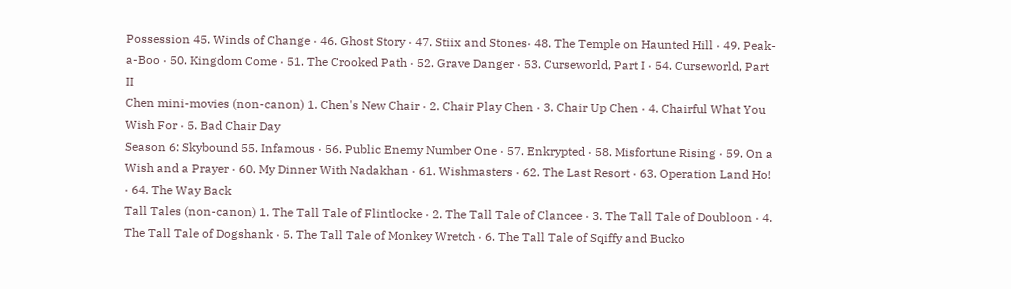Possession 45. Winds of Change · 46. Ghost Story · 47. Stiix and Stones· 48. The Temple on Haunted Hill · 49. Peak-a-Boo · 50. Kingdom Come · 51. The Crooked Path · 52. Grave Danger · 53. Curseworld, Part I · 54. Curseworld, Part II
Chen mini-movies (non-canon) 1. Chen's New Chair · 2. Chair Play Chen · 3. Chair Up Chen · 4. Chairful What You Wish For · 5. Bad Chair Day
Season 6: Skybound 55. Infamous · 56. Public Enemy Number One · 57. Enkrypted · 58. Misfortune Rising · 59. On a Wish and a Prayer · 60. My Dinner With Nadakhan · 61. Wishmasters · 62. The Last Resort · 63. Operation Land Ho! · 64. The Way Back
Tall Tales (non-canon) 1. The Tall Tale of Flintlocke · 2. The Tall Tale of Clancee · 3. The Tall Tale of Doubloon · 4. The Tall Tale of Dogshank · 5. The Tall Tale of Monkey Wretch · 6. The Tall Tale of Sqiffy and Bucko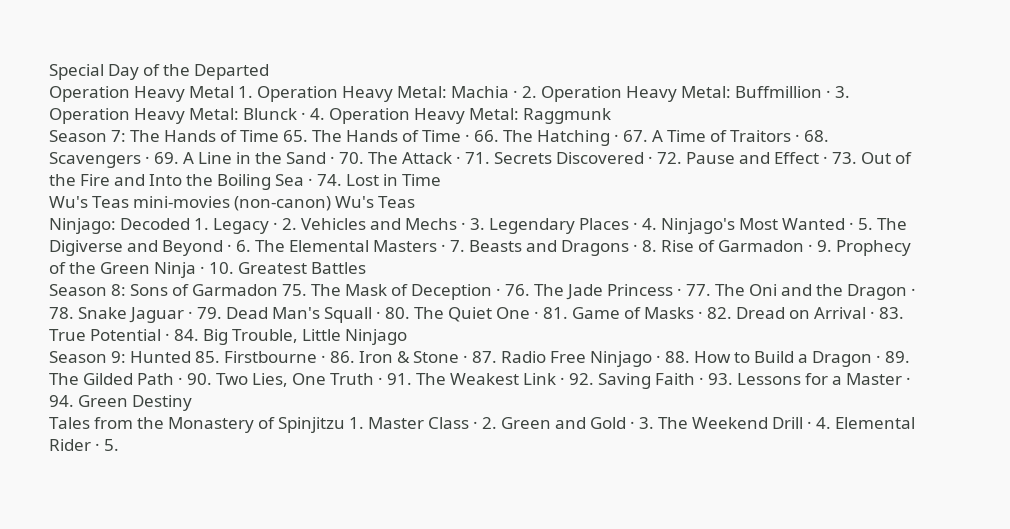Special Day of the Departed
Operation Heavy Metal 1. Operation Heavy Metal: Machia · 2. Operation Heavy Metal: Buffmillion · 3. Operation Heavy Metal: Blunck · 4. Operation Heavy Metal: Raggmunk
Season 7: The Hands of Time 65. The Hands of Time · 66. The Hatching · 67. A Time of Traitors · 68. Scavengers · 69. A Line in the Sand · 70. The Attack · 71. Secrets Discovered · 72. Pause and Effect · 73. Out of the Fire and Into the Boiling Sea · 74. Lost in Time
Wu's Teas mini-movies (non-canon) Wu's Teas
Ninjago: Decoded 1. Legacy · 2. Vehicles and Mechs · 3. Legendary Places · 4. Ninjago's Most Wanted · 5. The Digiverse and Beyond · 6. The Elemental Masters · 7. Beasts and Dragons · 8. Rise of Garmadon · 9. Prophecy of the Green Ninja · 10. Greatest Battles
Season 8: Sons of Garmadon 75. The Mask of Deception · 76. The Jade Princess · 77. The Oni and the Dragon · 78. Snake Jaguar · 79. Dead Man's Squall · 80. The Quiet One · 81. Game of Masks · 82. Dread on Arrival · 83. True Potential · 84. Big Trouble, Little Ninjago
Season 9: Hunted 85. Firstbourne · 86. Iron & Stone · 87. Radio Free Ninjago · 88. How to Build a Dragon · 89. The Gilded Path · 90. Two Lies, One Truth · 91. The Weakest Link · 92. Saving Faith · 93. Lessons for a Master · 94. Green Destiny
Tales from the Monastery of Spinjitzu 1. Master Class · 2. Green and Gold · 3. The Weekend Drill · 4. Elemental Rider · 5.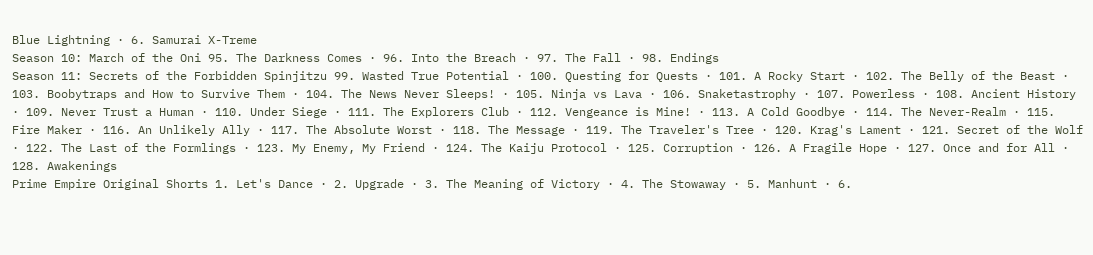Blue Lightning · 6. Samurai X-Treme
Season 10: March of the Oni 95. The Darkness Comes · 96. Into the Breach · 97. The Fall · 98. Endings
Season 11: Secrets of the Forbidden Spinjitzu 99. Wasted True Potential · 100. Questing for Quests · 101. A Rocky Start · 102. The Belly of the Beast · 103. Boobytraps and How to Survive Them · 104. The News Never Sleeps! · 105. Ninja vs Lava · 106. Snaketastrophy · 107. Powerless · 108. Ancient History · 109. Never Trust a Human · 110. Under Siege · 111. The Explorers Club · 112. Vengeance is Mine! · 113. A Cold Goodbye · 114. The Never-Realm · 115. Fire Maker · 116. An Unlikely Ally · 117. The Absolute Worst · 118. The Message · 119. The Traveler's Tree · 120. Krag's Lament · 121. Secret of the Wolf · 122. The Last of the Formlings · 123. My Enemy, My Friend · 124. The Kaiju Protocol · 125. Corruption · 126. A Fragile Hope · 127. Once and for All · 128. Awakenings
Prime Empire Original Shorts 1. Let's Dance · 2. Upgrade · 3. The Meaning of Victory · 4. The Stowaway · 5. Manhunt · 6.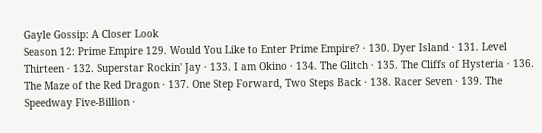Gayle Gossip: A Closer Look
Season 12: Prime Empire 129. Would You Like to Enter Prime Empire? · 130. Dyer Island · 131. Level Thirteen · 132. Superstar Rockin' Jay · 133. I am Okino · 134. The Glitch · 135. The Cliffs of Hysteria · 136. The Maze of the Red Dragon · 137. One Step Forward, Two Steps Back · 138. Racer Seven · 139. The Speedway Five-Billion ·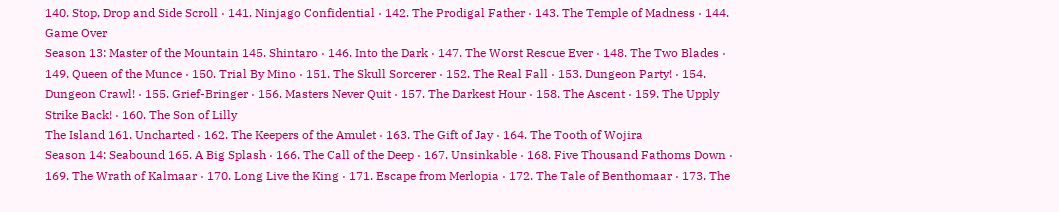140. Stop, Drop and Side Scroll · 141. Ninjago Confidential · 142. The Prodigal Father · 143. The Temple of Madness · 144. Game Over
Season 13: Master of the Mountain 145. Shintaro · 146. Into the Dark · 147. The Worst Rescue Ever · 148. The Two Blades · 149. Queen of the Munce · 150. Trial By Mino · 151. The Skull Sorcerer · 152. The Real Fall · 153. Dungeon Party! · 154. Dungeon Crawl! · 155. Grief-Bringer · 156. Masters Never Quit · 157. The Darkest Hour · 158. The Ascent · 159. The Upply Strike Back! · 160. The Son of Lilly
The Island 161. Uncharted · 162. The Keepers of the Amulet · 163. The Gift of Jay · 164. The Tooth of Wojira
Season 14: Seabound 165. A Big Splash · 166. The Call of the Deep · 167. Unsinkable · 168. Five Thousand Fathoms Down · 169. The Wrath of Kalmaar · 170. Long Live the King · 171. Escape from Merlopia · 172. The Tale of Benthomaar · 173. The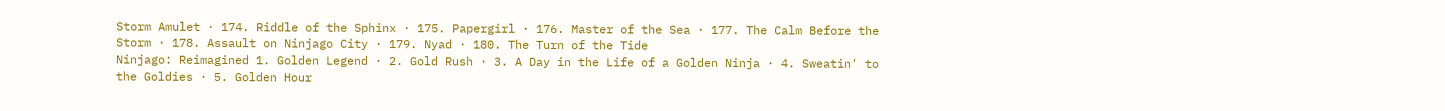Storm Amulet · 174. Riddle of the Sphinx · 175. Papergirl · 176. Master of the Sea · 177. The Calm Before the Storm · 178. Assault on Ninjago City · 179. Nyad · 180. The Turn of the Tide
Ninjago: Reimagined 1. Golden Legend · 2. Gold Rush · 3. A Day in the Life of a Golden Ninja · 4. Sweatin' to the Goldies · 5. Golden Hour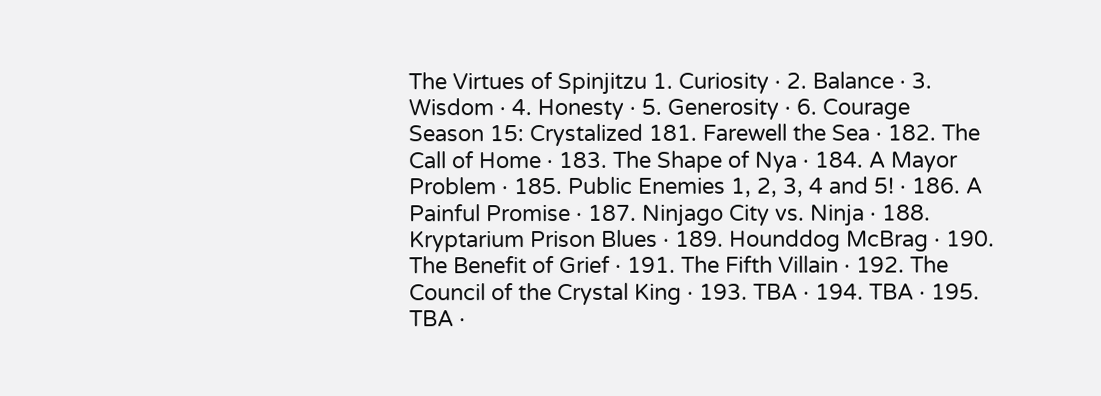The Virtues of Spinjitzu 1. Curiosity · 2. Balance · 3. Wisdom · 4. Honesty · 5. Generosity · 6. Courage
Season 15: Crystalized 181. Farewell the Sea · 182. The Call of Home · 183. The Shape of Nya · 184. A Mayor Problem · 185. Public Enemies 1, 2, 3, 4 and 5! · 186. A Painful Promise · 187. Ninjago City vs. Ninja · 188. Kryptarium Prison Blues · 189. Hounddog McBrag · 190. The Benefit of Grief · 191. The Fifth Villain · 192. The Council of the Crystal King · 193. TBA · 194. TBA · 195. TBA ·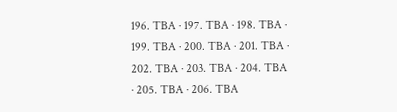196. TBA · 197. TBA · 198. TBA · 199. TBA · 200. TBA · 201. TBA · 202. TBA · 203. TBA · 204. TBA · 205. TBA · 206. TBA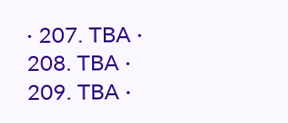· 207. TBA · 208. TBA · 209. TBA ·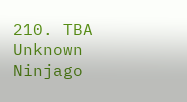210. TBA
Unknown Ninjago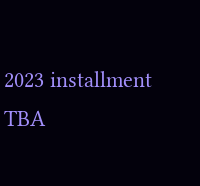2023 installment TBA